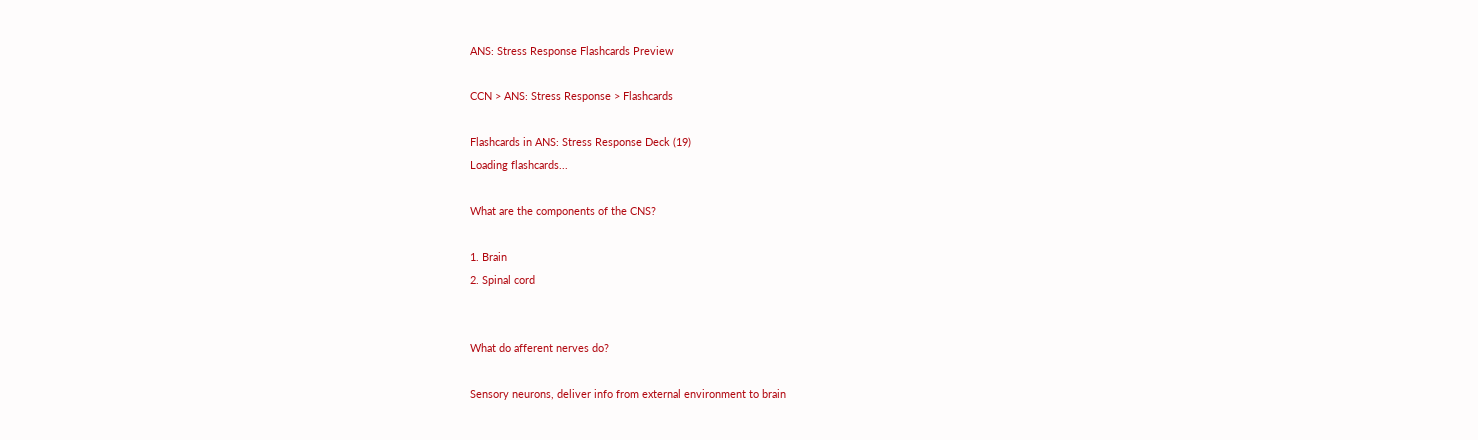ANS: Stress Response Flashcards Preview

CCN > ANS: Stress Response > Flashcards

Flashcards in ANS: Stress Response Deck (19)
Loading flashcards...

What are the components of the CNS?

1. Brain
2. Spinal cord


What do afferent nerves do?

Sensory neurons, deliver info from external environment to brain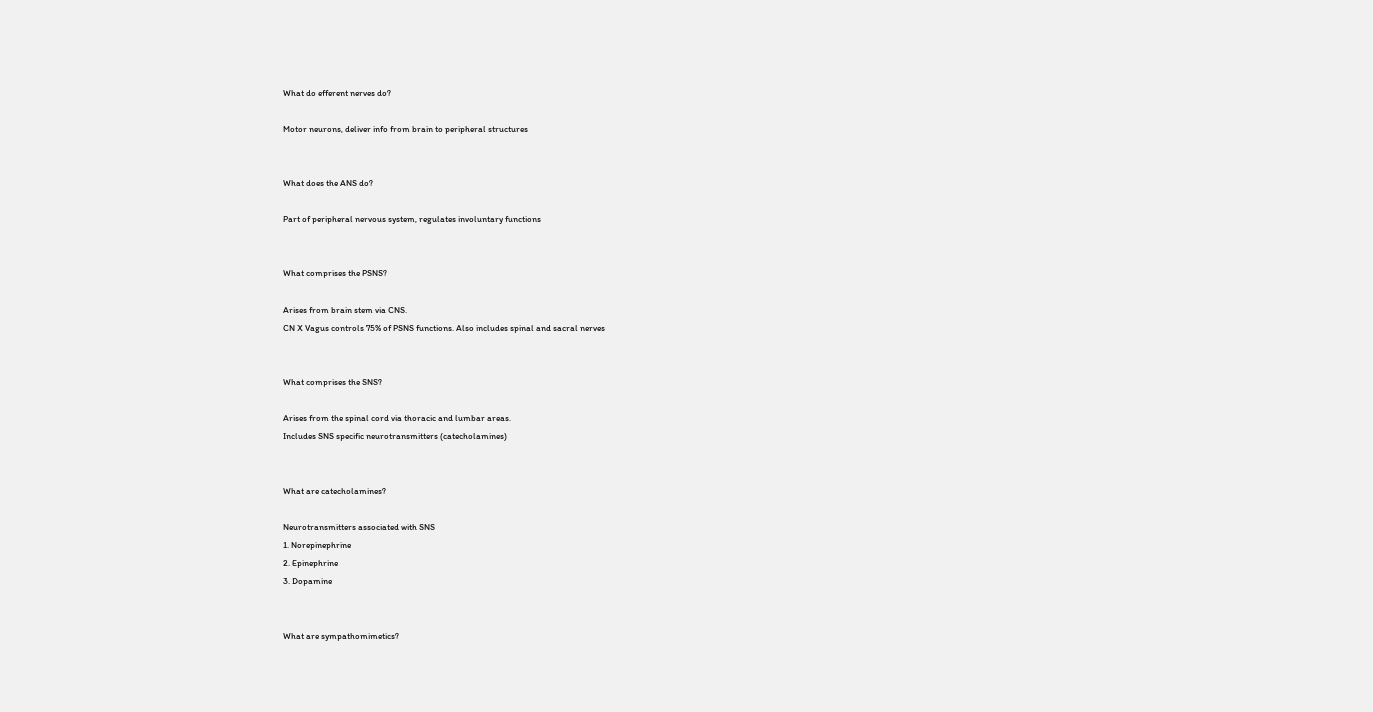What do efferent nerves do?

Motor neurons, deliver info from brain to peripheral structures


What does the ANS do?

Part of peripheral nervous system, regulates involuntary functions


What comprises the PSNS?

Arises from brain stem via CNS.
CN X Vagus controls 75% of PSNS functions. Also includes spinal and sacral nerves


What comprises the SNS?

Arises from the spinal cord via thoracic and lumbar areas.
Includes SNS specific neurotransmitters (catecholamines)


What are catecholamines?

Neurotransmitters associated with SNS
1. Norepinephrine
2. Epinephrine
3. Dopamine


What are sympathomimetics?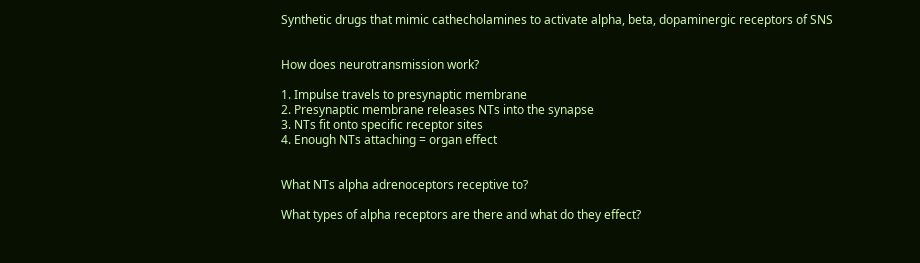Synthetic drugs that mimic cathecholamines to activate alpha, beta, dopaminergic receptors of SNS


How does neurotransmission work?

1. Impulse travels to presynaptic membrane
2. Presynaptic membrane releases NTs into the synapse
3. NTs fit onto specific receptor sites
4. Enough NTs attaching = organ effect


What NTs alpha adrenoceptors receptive to?

What types of alpha receptors are there and what do they effect?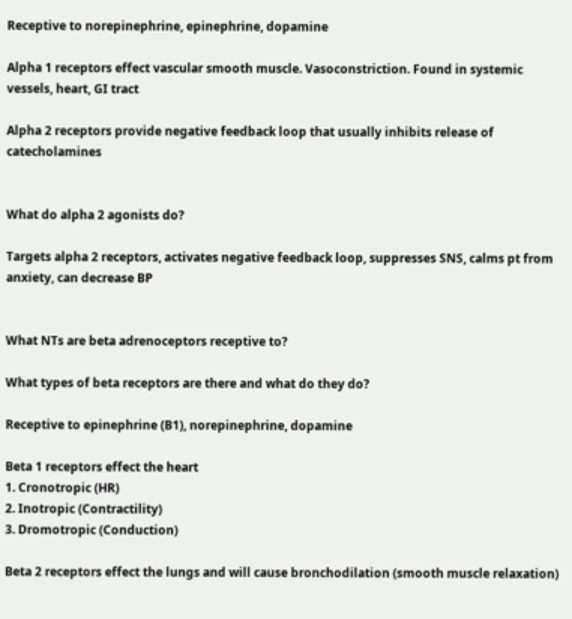Receptive to norepinephrine, epinephrine, dopamine

Alpha 1 receptors effect vascular smooth muscle. Vasoconstriction. Found in systemic vessels, heart, GI tract

Alpha 2 receptors provide negative feedback loop that usually inhibits release of catecholamines


What do alpha 2 agonists do?

Targets alpha 2 receptors, activates negative feedback loop, suppresses SNS, calms pt from anxiety, can decrease BP


What NTs are beta adrenoceptors receptive to?

What types of beta receptors are there and what do they do?

Receptive to epinephrine (B1), norepinephrine, dopamine

Beta 1 receptors effect the heart
1. Cronotropic (HR)
2. Inotropic (Contractility)
3. Dromotropic (Conduction)

Beta 2 receptors effect the lungs and will cause bronchodilation (smooth muscle relaxation)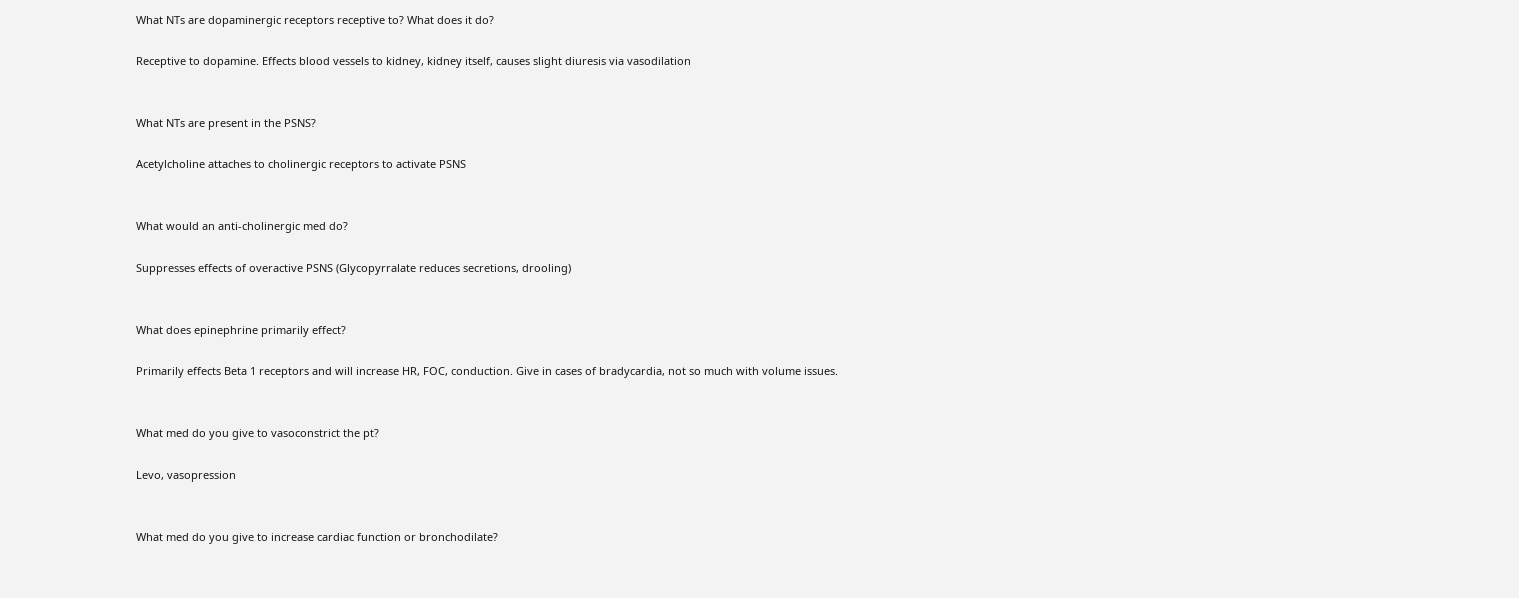What NTs are dopaminergic receptors receptive to? What does it do?

Receptive to dopamine. Effects blood vessels to kidney, kidney itself, causes slight diuresis via vasodilation


What NTs are present in the PSNS?

Acetylcholine attaches to cholinergic receptors to activate PSNS


What would an anti-cholinergic med do?

Suppresses effects of overactive PSNS (Glycopyrralate reduces secretions, drooling)


What does epinephrine primarily effect?

Primarily effects Beta 1 receptors and will increase HR, FOC, conduction. Give in cases of bradycardia, not so much with volume issues.


What med do you give to vasoconstrict the pt?

Levo, vasopression


What med do you give to increase cardiac function or bronchodilate?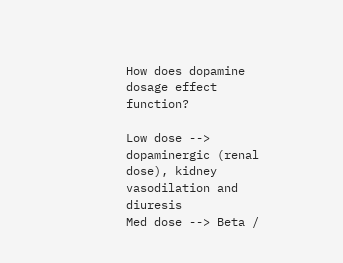How does dopamine dosage effect function?

Low dose --> dopaminergic (renal dose), kidney vasodilation and diuresis
Med dose --> Beta /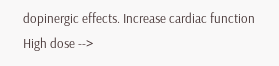dopinergic effects. Increase cardiac function
High dose -->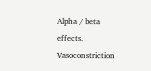Alpha / beta effects. Vasoconstriction